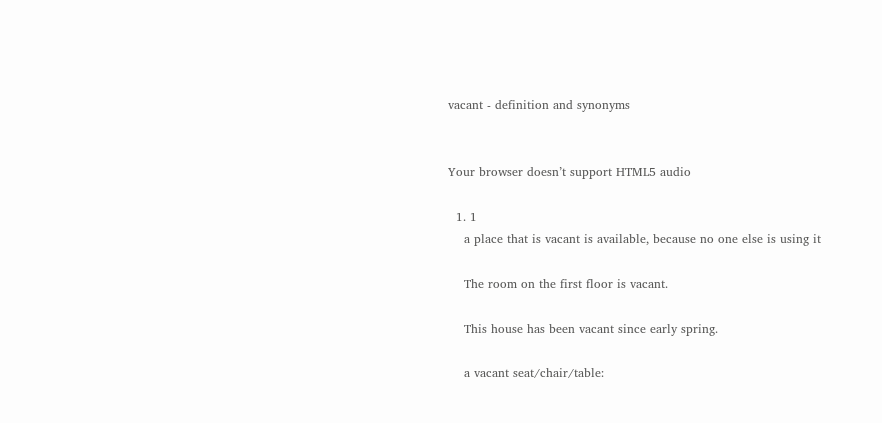vacant - definition and synonyms


Your browser doesn’t support HTML5 audio

  1. 1
    a place that is vacant is available, because no one else is using it

    The room on the first floor is vacant.

    This house has been vacant since early spring.

    a vacant seat/chair/table: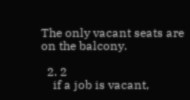The only vacant seats are on the balcony.

  2. 2
    if a job is vacant,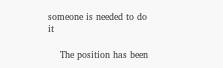someone is needed to do it

    The position has been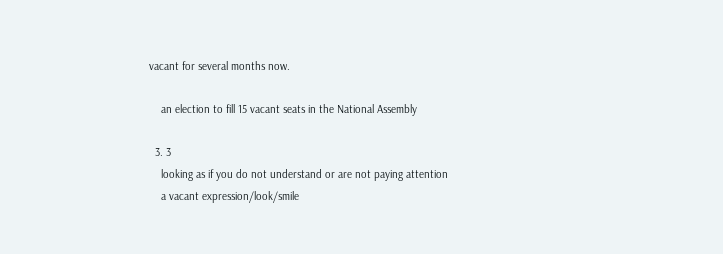vacant for several months now.

    an election to fill 15 vacant seats in the National Assembly

  3. 3
    looking as if you do not understand or are not paying attention
    a vacant expression/look/smile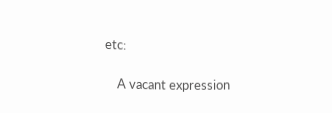etc:

    A vacant expression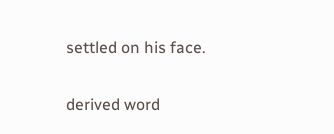settled on his face.

derived word